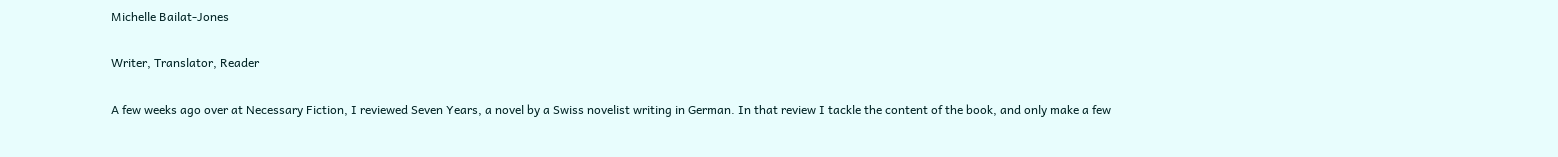Michelle Bailat-Jones

Writer, Translator, Reader

A few weeks ago over at Necessary Fiction, I reviewed Seven Years, a novel by a Swiss novelist writing in German. In that review I tackle the content of the book, and only make a few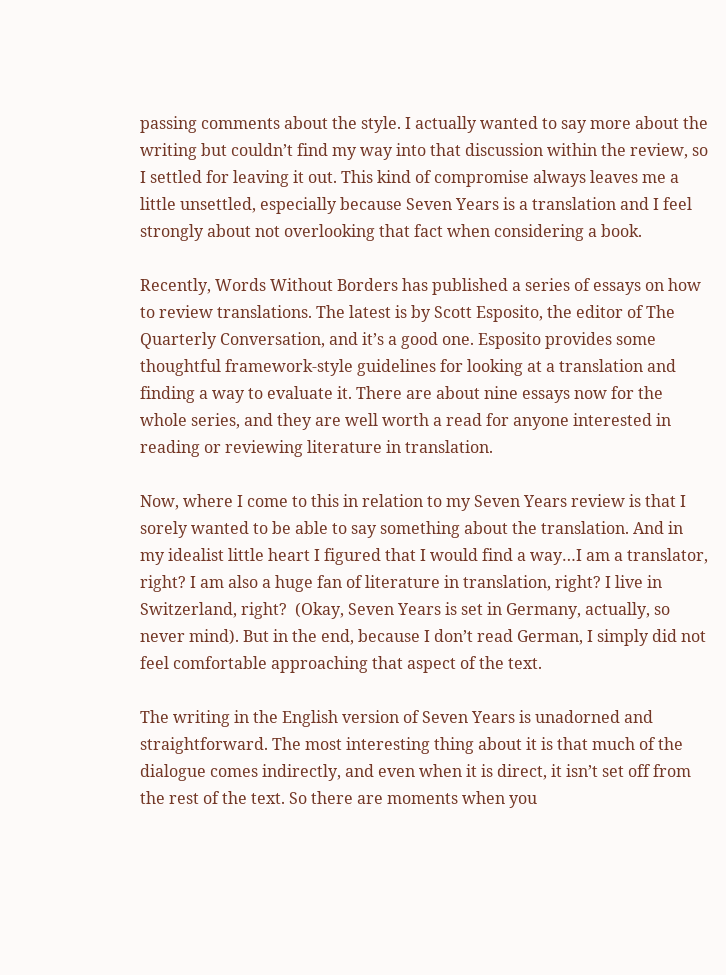passing comments about the style. I actually wanted to say more about the writing but couldn’t find my way into that discussion within the review, so I settled for leaving it out. This kind of compromise always leaves me a little unsettled, especially because Seven Years is a translation and I feel strongly about not overlooking that fact when considering a book.

Recently, Words Without Borders has published a series of essays on how to review translations. The latest is by Scott Esposito, the editor of The Quarterly Conversation, and it’s a good one. Esposito provides some thoughtful framework-style guidelines for looking at a translation and finding a way to evaluate it. There are about nine essays now for the whole series, and they are well worth a read for anyone interested in reading or reviewing literature in translation.

Now, where I come to this in relation to my Seven Years review is that I sorely wanted to be able to say something about the translation. And in my idealist little heart I figured that I would find a way…I am a translator, right? I am also a huge fan of literature in translation, right? I live in Switzerland, right?  (Okay, Seven Years is set in Germany, actually, so never mind). But in the end, because I don’t read German, I simply did not feel comfortable approaching that aspect of the text.

The writing in the English version of Seven Years is unadorned and straightforward. The most interesting thing about it is that much of the dialogue comes indirectly, and even when it is direct, it isn’t set off from the rest of the text. So there are moments when you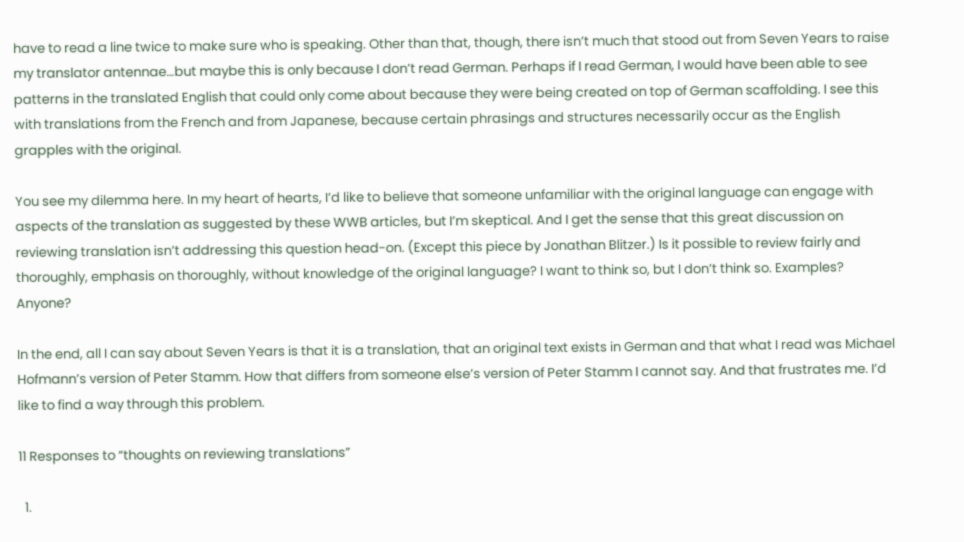have to read a line twice to make sure who is speaking. Other than that, though, there isn’t much that stood out from Seven Years to raise my translator antennae…but maybe this is only because I don’t read German. Perhaps if I read German, I would have been able to see patterns in the translated English that could only come about because they were being created on top of German scaffolding. I see this with translations from the French and from Japanese, because certain phrasings and structures necessarily occur as the English grapples with the original.

You see my dilemma here. In my heart of hearts, I’d like to believe that someone unfamiliar with the original language can engage with aspects of the translation as suggested by these WWB articles, but I’m skeptical. And I get the sense that this great discussion on reviewing translation isn’t addressing this question head-on. (Except this piece by Jonathan Blitzer.) Is it possible to review fairly and thoroughly, emphasis on thoroughly, without knowledge of the original language? I want to think so, but I don’t think so. Examples? Anyone?

In the end, all I can say about Seven Years is that it is a translation, that an original text exists in German and that what I read was Michael Hofmann’s version of Peter Stamm. How that differs from someone else’s version of Peter Stamm I cannot say. And that frustrates me. I’d like to find a way through this problem.

11 Responses to “thoughts on reviewing translations”

  1.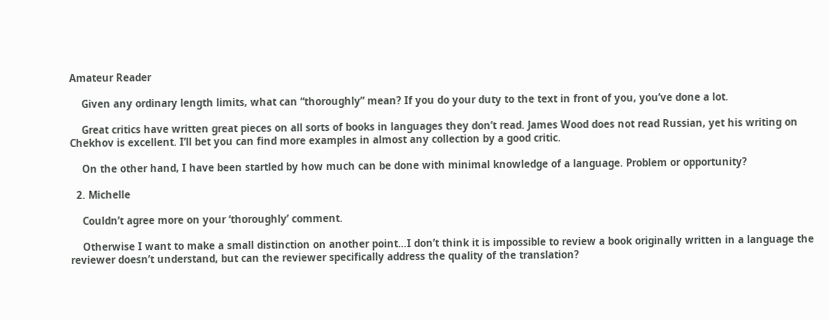Amateur Reader

    Given any ordinary length limits, what can “thoroughly” mean? If you do your duty to the text in front of you, you’ve done a lot.

    Great critics have written great pieces on all sorts of books in languages they don’t read. James Wood does not read Russian, yet his writing on Chekhov is excellent. I’ll bet you can find more examples in almost any collection by a good critic.

    On the other hand, I have been startled by how much can be done with minimal knowledge of a language. Problem or opportunity?

  2. Michelle

    Couldn’t agree more on your ‘thoroughly’ comment.

    Otherwise I want to make a small distinction on another point…I don’t think it is impossible to review a book originally written in a language the reviewer doesn’t understand, but can the reviewer specifically address the quality of the translation?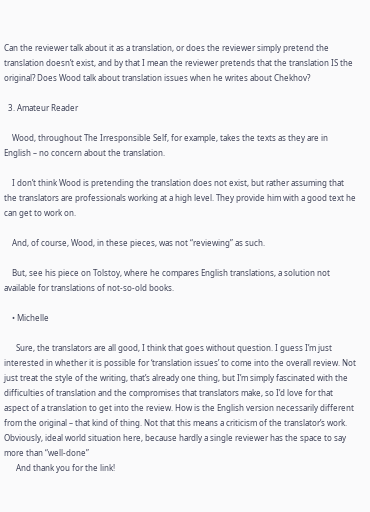Can the reviewer talk about it as a translation, or does the reviewer simply pretend the translation doesn’t exist, and by that I mean the reviewer pretends that the translation IS the original? Does Wood talk about translation issues when he writes about Chekhov?

  3. Amateur Reader

    Wood, throughout The Irresponsible Self, for example, takes the texts as they are in English – no concern about the translation.

    I don’t think Wood is pretending the translation does not exist, but rather assuming that the translators are professionals working at a high level. They provide him with a good text he can get to work on.

    And, of course, Wood, in these pieces, was not “reviewing” as such.

    But, see his piece on Tolstoy, where he compares English translations, a solution not available for translations of not-so-old books.

    • Michelle

      Sure, the translators are all good, I think that goes without question. I guess I’m just interested in whether it is possible for ‘translation issues’ to come into the overall review. Not just treat the style of the writing, that’s already one thing, but I’m simply fascinated with the difficulties of translation and the compromises that translators make, so I’d love for that aspect of a translation to get into the review. How is the English version necessarily different from the original – that kind of thing. Not that this means a criticism of the translator’s work. Obviously, ideal world situation here, because hardly a single reviewer has the space to say more than “well-done”
      And thank you for the link!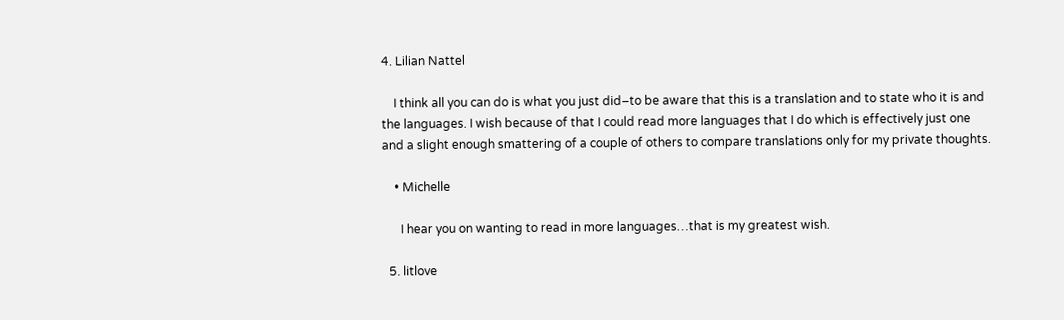4. Lilian Nattel

    I think all you can do is what you just did–to be aware that this is a translation and to state who it is and the languages. I wish because of that I could read more languages that I do which is effectively just one and a slight enough smattering of a couple of others to compare translations only for my private thoughts.

    • Michelle

      I hear you on wanting to read in more languages…that is my greatest wish.

  5. litlove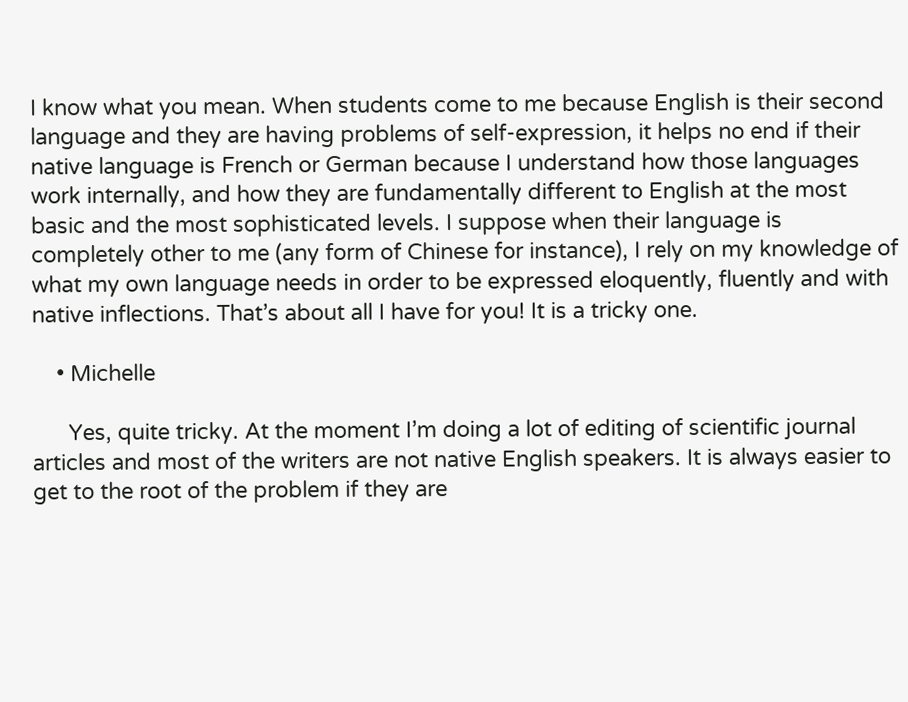I know what you mean. When students come to me because English is their second language and they are having problems of self-expression, it helps no end if their native language is French or German because I understand how those languages work internally, and how they are fundamentally different to English at the most basic and the most sophisticated levels. I suppose when their language is completely other to me (any form of Chinese for instance), I rely on my knowledge of what my own language needs in order to be expressed eloquently, fluently and with native inflections. That’s about all I have for you! It is a tricky one.

    • Michelle

      Yes, quite tricky. At the moment I’m doing a lot of editing of scientific journal articles and most of the writers are not native English speakers. It is always easier to get to the root of the problem if they are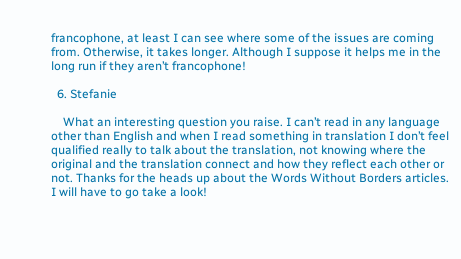francophone, at least I can see where some of the issues are coming from. Otherwise, it takes longer. Although I suppose it helps me in the long run if they aren’t francophone!

  6. Stefanie

    What an interesting question you raise. I can’t read in any language other than English and when I read something in translation I don’t feel qualified really to talk about the translation, not knowing where the original and the translation connect and how they reflect each other or not. Thanks for the heads up about the Words Without Borders articles. I will have to go take a look!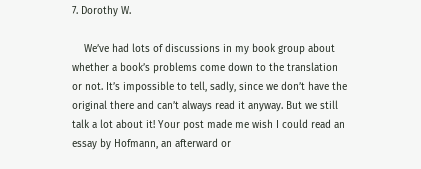7. Dorothy W.

    We’ve had lots of discussions in my book group about whether a book’s problems come down to the translation or not. It’s impossible to tell, sadly, since we don’t have the original there and can’t always read it anyway. But we still talk a lot about it! Your post made me wish I could read an essay by Hofmann, an afterward or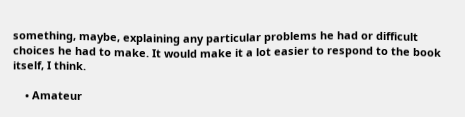something, maybe, explaining any particular problems he had or difficult choices he had to make. It would make it a lot easier to respond to the book itself, I think.

    • Amateur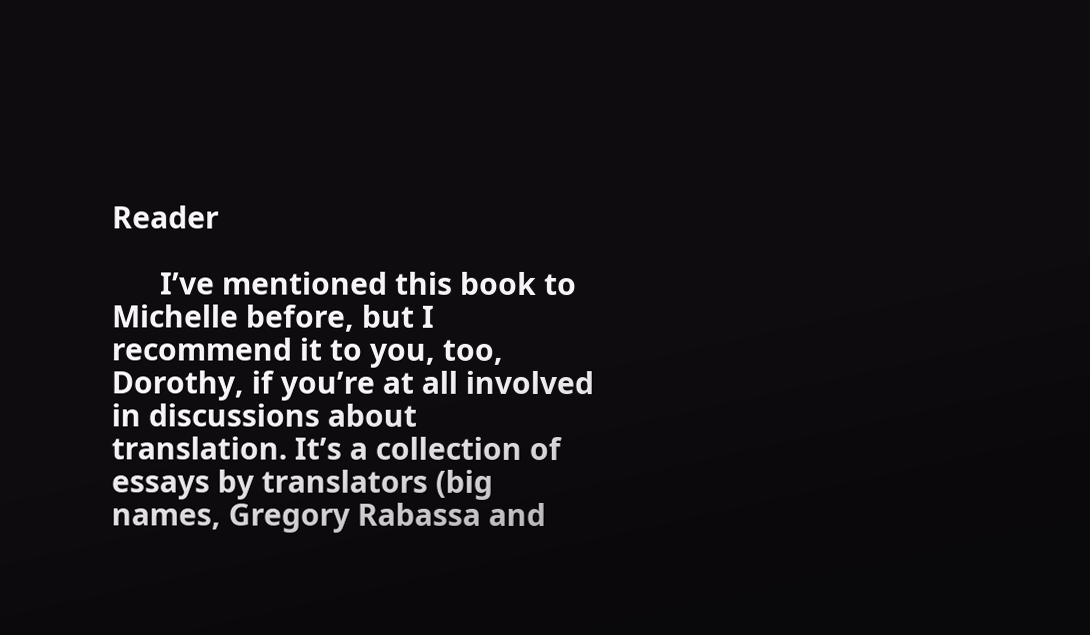Reader

      I’ve mentioned this book to Michelle before, but I recommend it to you, too, Dorothy, if you’re at all involved in discussions about translation. It’s a collection of essays by translators (big names, Gregory Rabassa and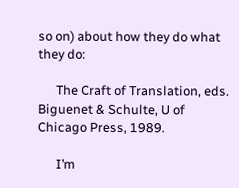so on) about how they do what they do:

      The Craft of Translation, eds. Biguenet & Schulte, U of Chicago Press, 1989.

      I’m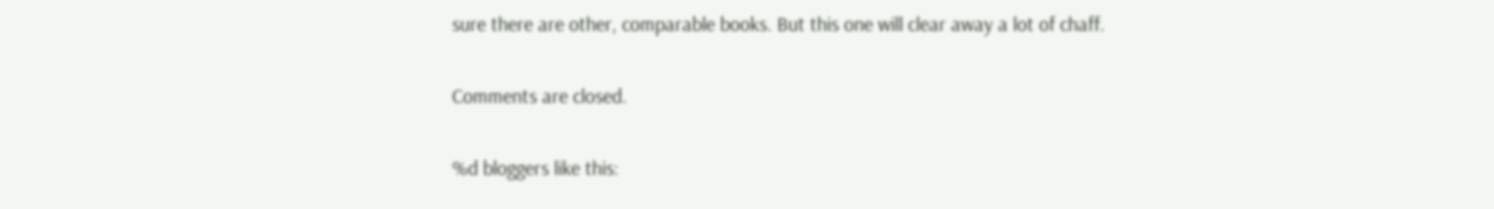sure there are other, comparable books. But this one will clear away a lot of chaff.

Comments are closed.

%d bloggers like this: